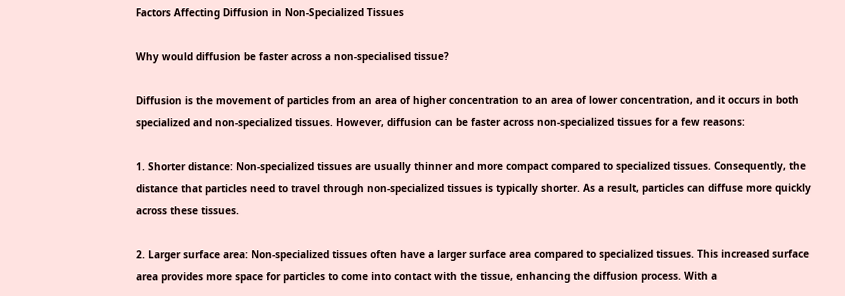Factors Affecting Diffusion in Non-Specialized Tissues

Why would diffusion be faster across a non-specialised tissue?

Diffusion is the movement of particles from an area of higher concentration to an area of lower concentration, and it occurs in both specialized and non-specialized tissues. However, diffusion can be faster across non-specialized tissues for a few reasons:

1. Shorter distance: Non-specialized tissues are usually thinner and more compact compared to specialized tissues. Consequently, the distance that particles need to travel through non-specialized tissues is typically shorter. As a result, particles can diffuse more quickly across these tissues.

2. Larger surface area: Non-specialized tissues often have a larger surface area compared to specialized tissues. This increased surface area provides more space for particles to come into contact with the tissue, enhancing the diffusion process. With a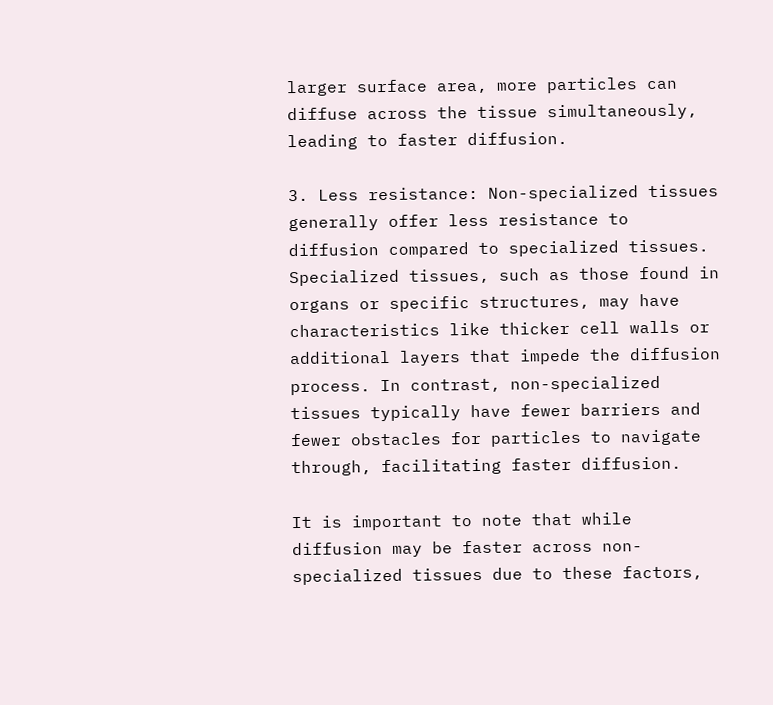larger surface area, more particles can diffuse across the tissue simultaneously, leading to faster diffusion.

3. Less resistance: Non-specialized tissues generally offer less resistance to diffusion compared to specialized tissues. Specialized tissues, such as those found in organs or specific structures, may have characteristics like thicker cell walls or additional layers that impede the diffusion process. In contrast, non-specialized tissues typically have fewer barriers and fewer obstacles for particles to navigate through, facilitating faster diffusion.

It is important to note that while diffusion may be faster across non-specialized tissues due to these factors,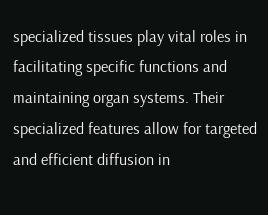specialized tissues play vital roles in facilitating specific functions and maintaining organ systems. Their specialized features allow for targeted and efficient diffusion in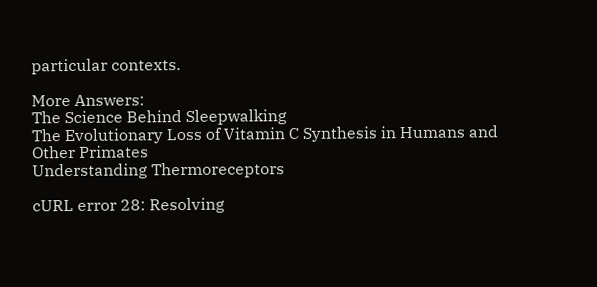particular contexts.

More Answers:
The Science Behind Sleepwalking
The Evolutionary Loss of Vitamin C Synthesis in Humans and Other Primates
Understanding Thermoreceptors

cURL error 28: Resolving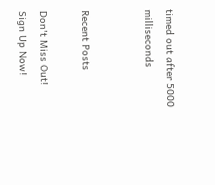timed out after 5000 milliseconds


Recent Posts

Don't Miss Out! Sign Up Now!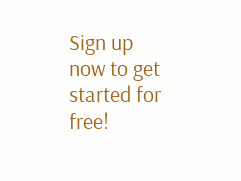Sign up now to get started for free!